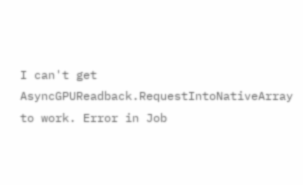I can't get AsyncGPUReadback.RequestIntoNativeArray to work. Error in Job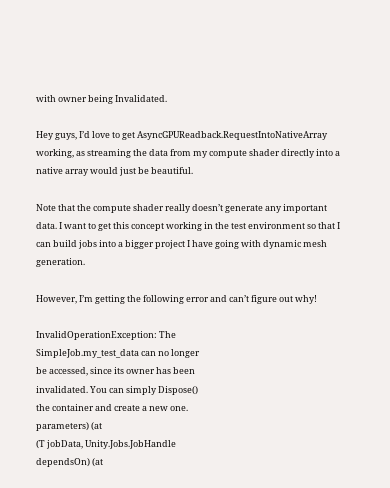with owner being Invalidated.

Hey guys, I’d love to get AsyncGPUReadback.RequestIntoNativeArray working, as streaming the data from my compute shader directly into a native array would just be beautiful.

Note that the compute shader really doesn’t generate any important data. I want to get this concept working in the test environment so that I can build jobs into a bigger project I have going with dynamic mesh generation.

However, I’m getting the following error and can’t figure out why!

InvalidOperationException: The
SimpleJob.my_test_data can no longer
be accessed, since its owner has been
invalidated. You can simply Dispose()
the container and create a new one.
parameters) (at
(T jobData, Unity.Jobs.JobHandle
dependsOn) (at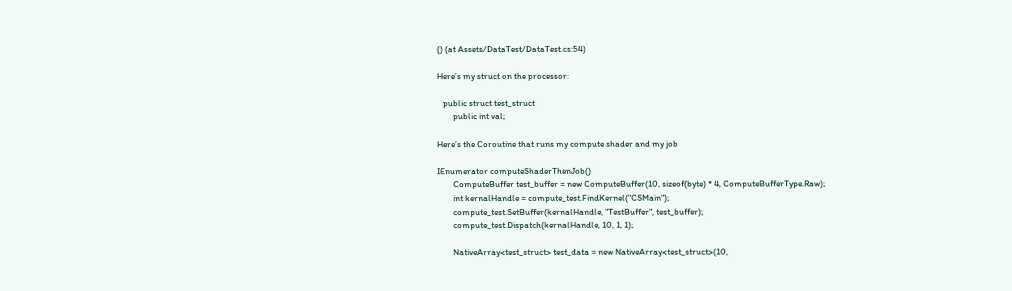() (at Assets/DataTest/DataTest.cs:54)

Here’s my struct on the processor:

   public struct test_struct
        public int val;

Here’s the Coroutine that runs my compute shader and my job

IEnumerator computeShaderThenJob()
        ComputeBuffer test_buffer = new ComputeBuffer(10, sizeof(byte) * 4, ComputeBufferType.Raw);
        int kernalHandle = compute_test.FindKernel("CSMain");
        compute_test.SetBuffer(kernalHandle, "TestBuffer", test_buffer);
        compute_test.Dispatch(kernalHandle, 10, 1, 1);

        NativeArray<test_struct> test_data = new NativeArray<test_struct>(10,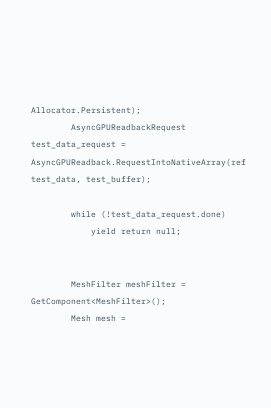Allocator.Persistent);
        AsyncGPUReadbackRequest test_data_request = AsyncGPUReadback.RequestIntoNativeArray(ref test_data, test_buffer);

        while (!test_data_request.done)
            yield return null;


        MeshFilter meshFilter = GetComponent<MeshFilter>();
        Mesh mesh =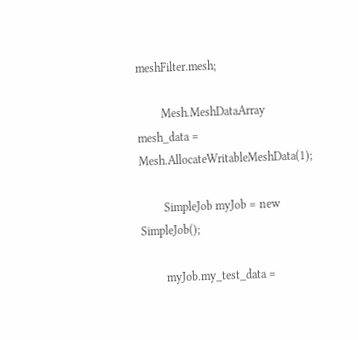meshFilter.mesh;

        Mesh.MeshDataArray mesh_data = Mesh.AllocateWritableMeshData(1);

        SimpleJob myJob = new SimpleJob();

        myJob.my_test_data =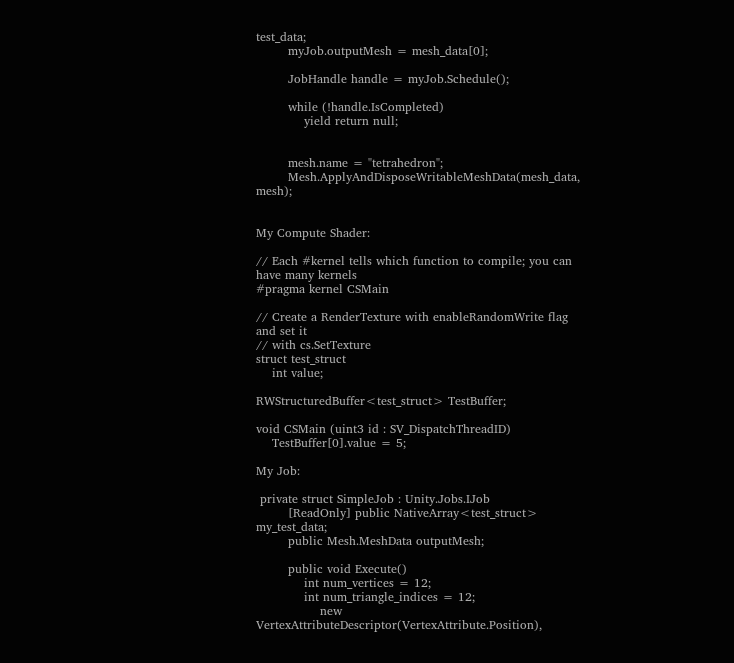test_data;
        myJob.outputMesh = mesh_data[0];

        JobHandle handle = myJob.Schedule();

        while (!handle.IsCompleted)
            yield return null;


        mesh.name = "tetrahedron";
        Mesh.ApplyAndDisposeWritableMeshData(mesh_data, mesh);


My Compute Shader:

// Each #kernel tells which function to compile; you can have many kernels
#pragma kernel CSMain

// Create a RenderTexture with enableRandomWrite flag and set it
// with cs.SetTexture
struct test_struct
    int value;

RWStructuredBuffer<test_struct> TestBuffer;

void CSMain (uint3 id : SV_DispatchThreadID)
    TestBuffer[0].value = 5;

My Job:

 private struct SimpleJob : Unity.Jobs.IJob
        [ReadOnly] public NativeArray<test_struct> my_test_data;
        public Mesh.MeshData outputMesh;

        public void Execute()
            int num_vertices = 12;
            int num_triangle_indices = 12;
                new VertexAttributeDescriptor(VertexAttribute.Position),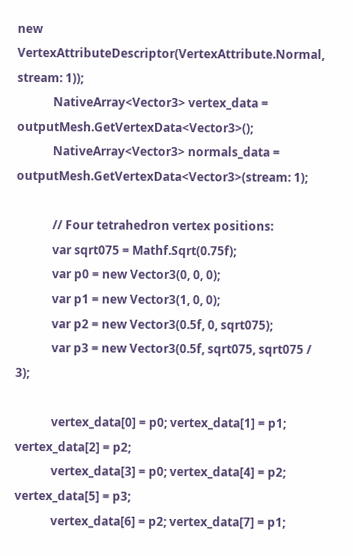new VertexAttributeDescriptor(VertexAttribute.Normal, stream: 1));
            NativeArray<Vector3> vertex_data = outputMesh.GetVertexData<Vector3>();
            NativeArray<Vector3> normals_data = outputMesh.GetVertexData<Vector3>(stream: 1);

            // Four tetrahedron vertex positions:
            var sqrt075 = Mathf.Sqrt(0.75f);
            var p0 = new Vector3(0, 0, 0);
            var p1 = new Vector3(1, 0, 0);
            var p2 = new Vector3(0.5f, 0, sqrt075);
            var p3 = new Vector3(0.5f, sqrt075, sqrt075 / 3);

            vertex_data[0] = p0; vertex_data[1] = p1; vertex_data[2] = p2;
            vertex_data[3] = p0; vertex_data[4] = p2; vertex_data[5] = p3;
            vertex_data[6] = p2; vertex_data[7] = p1;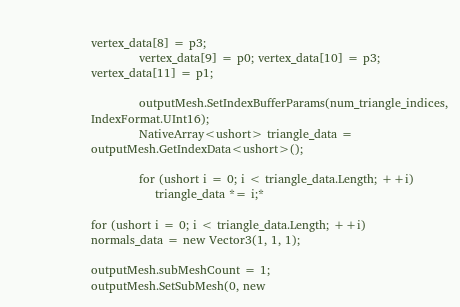vertex_data[8] = p3;
            vertex_data[9] = p0; vertex_data[10] = p3; vertex_data[11] = p1;

            outputMesh.SetIndexBufferParams(num_triangle_indices, IndexFormat.UInt16);
            NativeArray<ushort> triangle_data = outputMesh.GetIndexData<ushort>();

            for (ushort i = 0; i < triangle_data.Length; ++i)
                triangle_data *= i;*

for (ushort i = 0; i < triangle_data.Length; ++i)
normals_data = new Vector3(1, 1, 1);

outputMesh.subMeshCount = 1;
outputMesh.SetSubMesh(0, new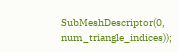SubMeshDescriptor(0, num_triangle_indices));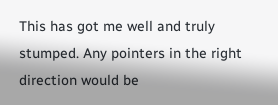This has got me well and truly stumped. Any pointers in the right direction would be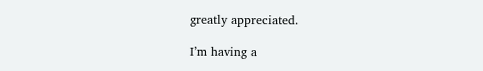greatly appreciated.

I’m having a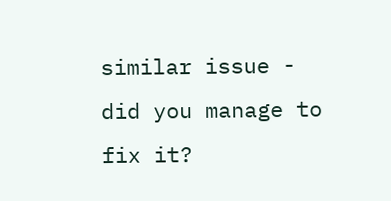similar issue - did you manage to fix it?